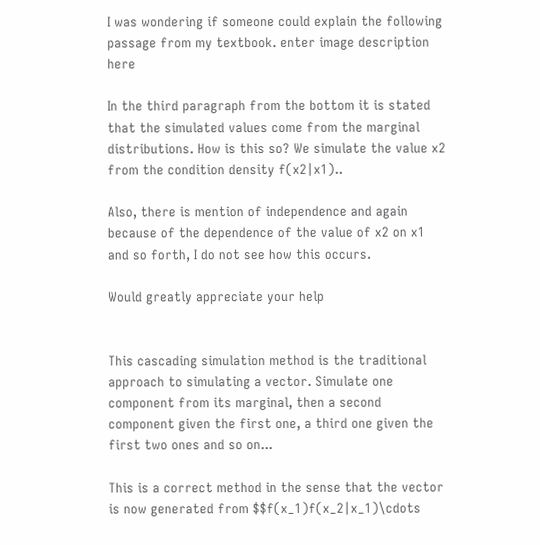I was wondering if someone could explain the following passage from my textbook. enter image description here

In the third paragraph from the bottom it is stated that the simulated values come from the marginal distributions. How is this so? We simulate the value x2 from the condition density f(x2|x1)..

Also, there is mention of independence and again because of the dependence of the value of x2 on x1 and so forth, I do not see how this occurs.

Would greatly appreciate your help


This cascading simulation method is the traditional approach to simulating a vector. Simulate one component from its marginal, then a second component given the first one, a third one given the first two ones and so on...

This is a correct method in the sense that the vector is now generated from $$f(x_1)f(x_2|x_1)\cdots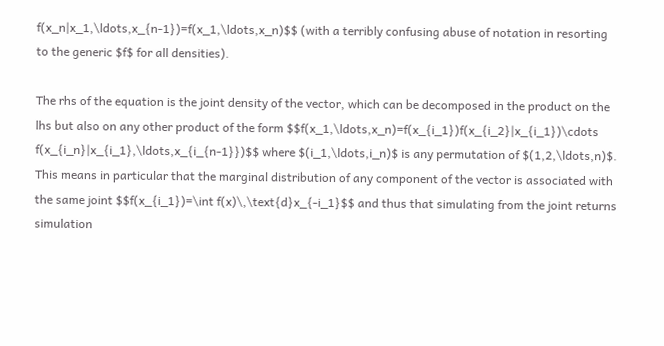f(x_n|x_1,\ldots,x_{n-1})=f(x_1,\ldots,x_n)$$ (with a terribly confusing abuse of notation in resorting to the generic $f$ for all densities).

The rhs of the equation is the joint density of the vector, which can be decomposed in the product on the lhs but also on any other product of the form $$f(x_1,\ldots,x_n)=f(x_{i_1})f(x_{i_2}|x_{i_1})\cdots f(x_{i_n}|x_{i_1},\ldots,x_{i_{n-1}})$$ where $(i_1,\ldots,i_n)$ is any permutation of $(1,2,\ldots,n)$. This means in particular that the marginal distribution of any component of the vector is associated with the same joint $$f(x_{i_1})=\int f(x)\,\text{d}x_{-i_1}$$ and thus that simulating from the joint returns simulation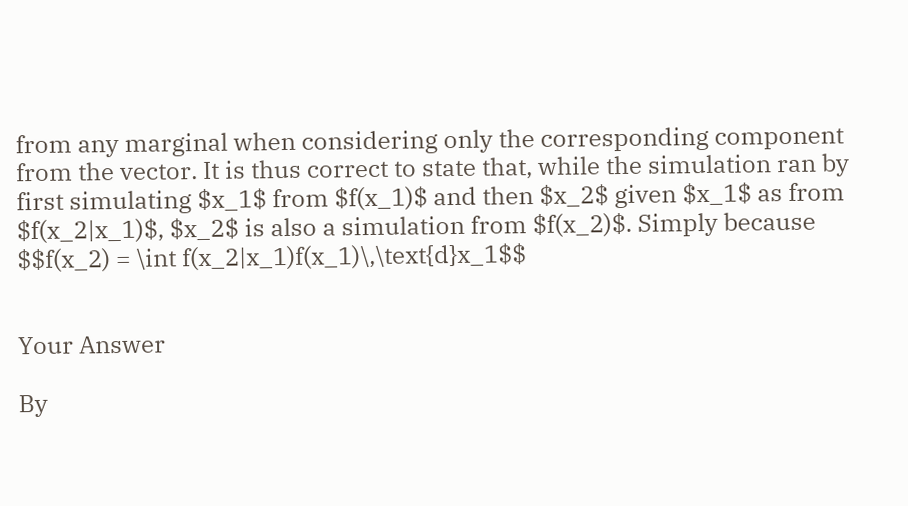from any marginal when considering only the corresponding component from the vector. It is thus correct to state that, while the simulation ran by first simulating $x_1$ from $f(x_1)$ and then $x_2$ given $x_1$ as from $f(x_2|x_1)$, $x_2$ is also a simulation from $f(x_2)$. Simply because $$f(x_2) = \int f(x_2|x_1)f(x_1)\,\text{d}x_1$$


Your Answer

By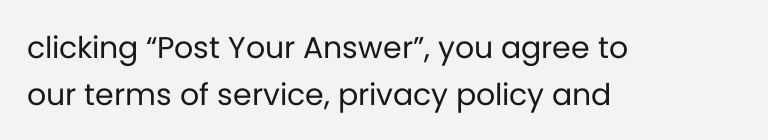clicking “Post Your Answer”, you agree to our terms of service, privacy policy and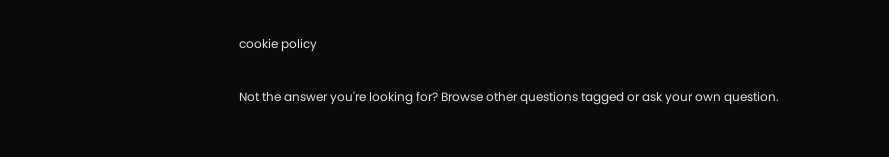cookie policy

Not the answer you're looking for? Browse other questions tagged or ask your own question.